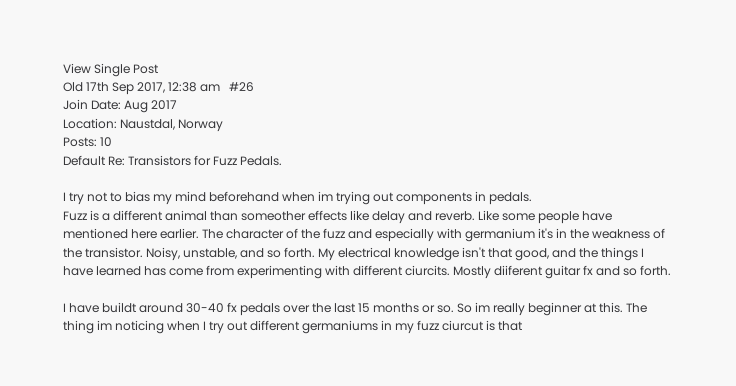View Single Post
Old 17th Sep 2017, 12:38 am   #26
Join Date: Aug 2017
Location: Naustdal, Norway
Posts: 10
Default Re: Transistors for Fuzz Pedals.

I try not to bias my mind beforehand when im trying out components in pedals.
Fuzz is a different animal than someother effects like delay and reverb. Like some people have mentioned here earlier. The character of the fuzz and especially with germanium it's in the weakness of the transistor. Noisy, unstable, and so forth. My electrical knowledge isn't that good, and the things I have learned has come from experimenting with different ciurcits. Mostly diiferent guitar fx and so forth.

I have buildt around 30-40 fx pedals over the last 15 months or so. So im really beginner at this. The thing im noticing when I try out different germaniums in my fuzz ciurcut is that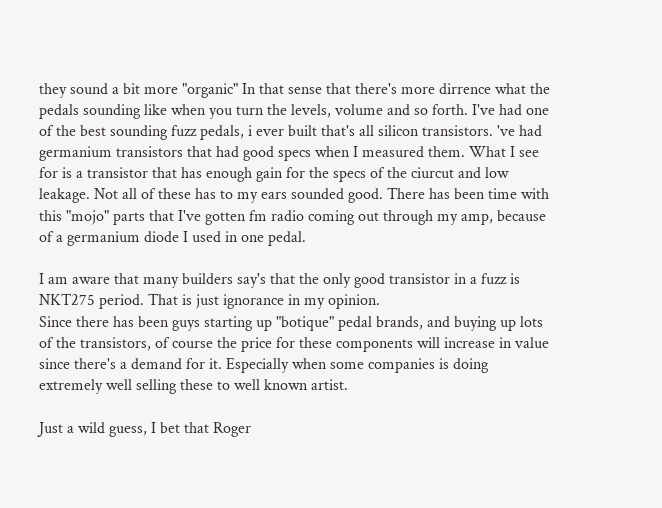they sound a bit more "organic" In that sense that there's more dirrence what the pedals sounding like when you turn the levels, volume and so forth. I've had one of the best sounding fuzz pedals, i ever built that's all silicon transistors. 've had germanium transistors that had good specs when I measured them. What I see for is a transistor that has enough gain for the specs of the ciurcut and low leakage. Not all of these has to my ears sounded good. There has been time with this "mojo" parts that I've gotten fm radio coming out through my amp, because of a germanium diode I used in one pedal.

I am aware that many builders say's that the only good transistor in a fuzz is NKT275 period. That is just ignorance in my opinion.
Since there has been guys starting up "botique" pedal brands, and buying up lots of the transistors, of course the price for these components will increase in value since there's a demand for it. Especially when some companies is doing extremely well selling these to well known artist.

Just a wild guess, I bet that Roger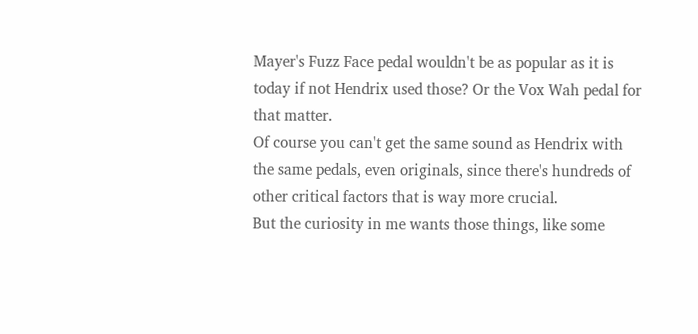Mayer's Fuzz Face pedal wouldn't be as popular as it is today if not Hendrix used those? Or the Vox Wah pedal for that matter.
Of course you can't get the same sound as Hendrix with the same pedals, even originals, since there's hundreds of other critical factors that is way more crucial.
But the curiosity in me wants those things, like some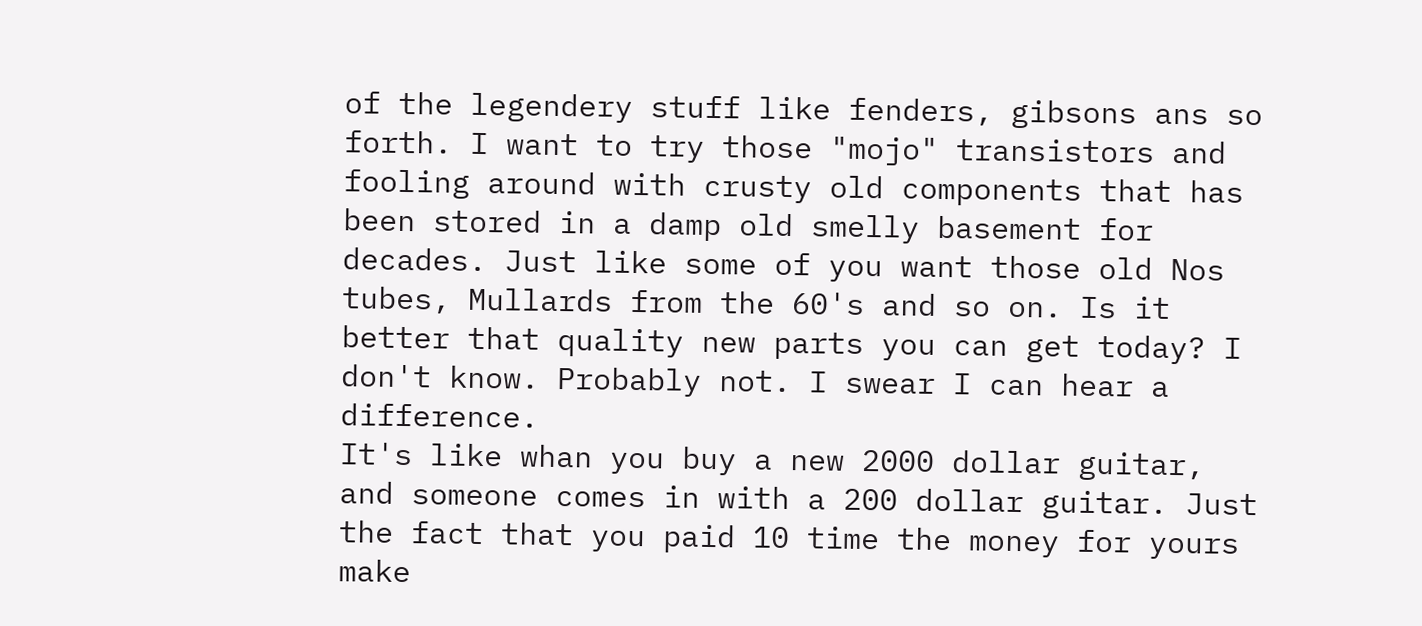of the legendery stuff like fenders, gibsons ans so forth. I want to try those "mojo" transistors and fooling around with crusty old components that has been stored in a damp old smelly basement for decades. Just like some of you want those old Nos tubes, Mullards from the 60's and so on. Is it better that quality new parts you can get today? I don't know. Probably not. I swear I can hear a difference.
It's like whan you buy a new 2000 dollar guitar, and someone comes in with a 200 dollar guitar. Just the fact that you paid 10 time the money for yours make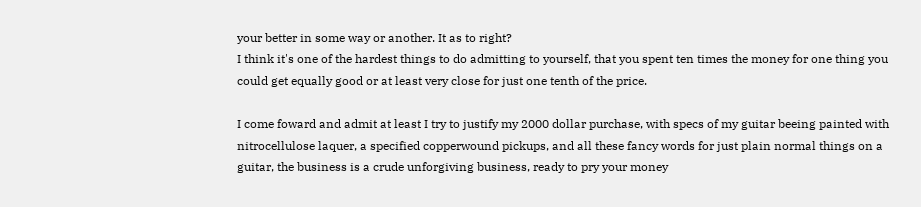your better in some way or another. It as to right?
I think it's one of the hardest things to do admitting to yourself, that you spent ten times the money for one thing you could get equally good or at least very close for just one tenth of the price.

I come foward and admit at least I try to justify my 2000 dollar purchase, with specs of my guitar beeing painted with nitrocellulose laquer, a specified copperwound pickups, and all these fancy words for just plain normal things on a guitar, the business is a crude unforgiving business, ready to pry your money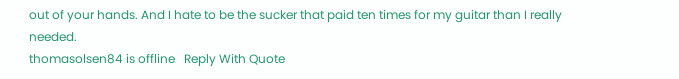out of your hands. And I hate to be the sucker that paid ten times for my guitar than I really needed.
thomasolsen84 is offline   Reply With Quote